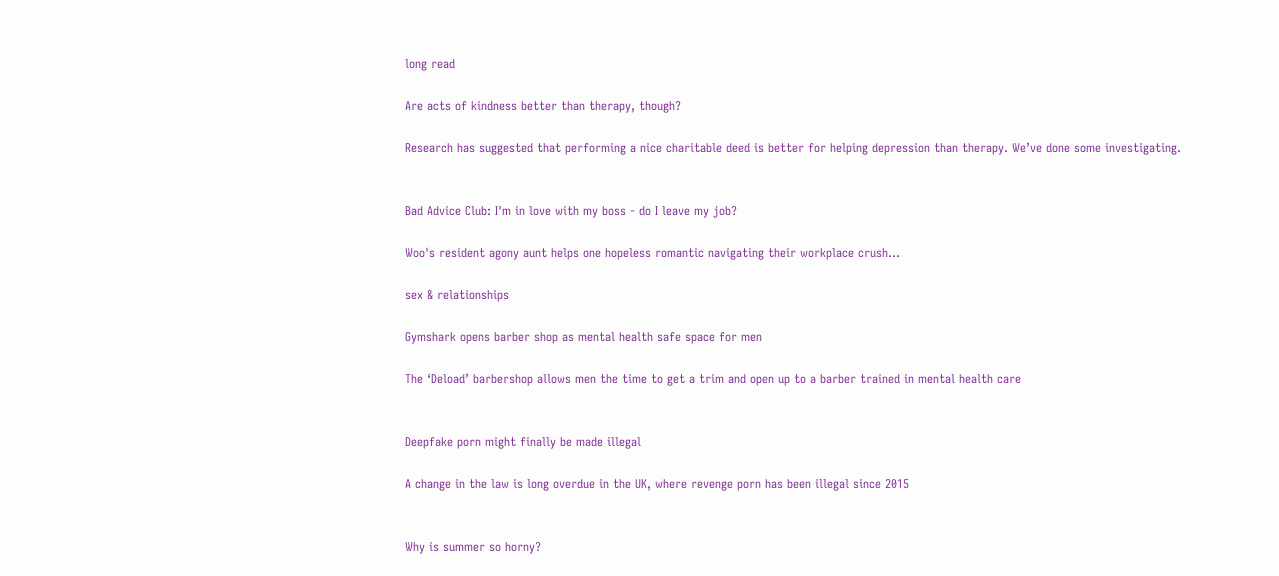long read

Are acts of kindness better than therapy, though?

Research has suggested that performing a nice charitable deed is better for helping depression than therapy. We’ve done some investigating.


Bad Advice Club: I'm in love with my boss - do I leave my job?

Woo's resident agony aunt helps one hopeless romantic navigating their workplace crush...

sex & relationships

Gymshark opens barber shop as mental health safe space for men

The ‘Deload’ barbershop allows men the time to get a trim and open up to a barber trained in mental health care


Deepfake porn might finally be made illegal

A change in the law is long overdue in the UK, where revenge porn has been illegal since 2015


Why is summer so horny?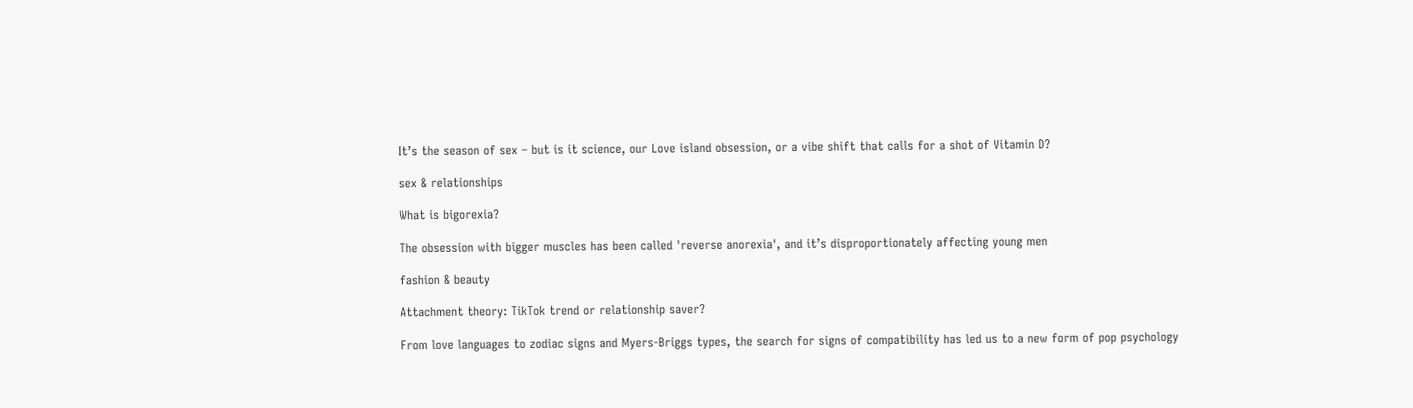It’s the season of sex – but is it science, our Love island obsession, or a vibe shift that calls for a shot of Vitamin D?

sex & relationships

What is bigorexia?

The obsession with bigger muscles has been called 'reverse anorexia', and it’s disproportionately affecting young men

fashion & beauty

Attachment theory: TikTok trend or relationship saver?

From love languages to zodiac signs and Myers-Briggs types, the search for signs of compatibility has led us to a new form of pop psychology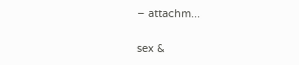– attachm...

sex &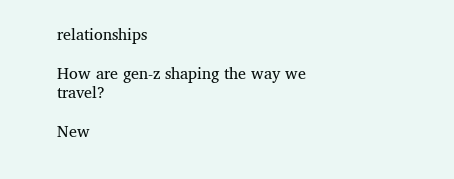relationships

How are gen-z shaping the way we travel?

New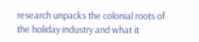research unpacks the colonial roots of the holiday industry and what it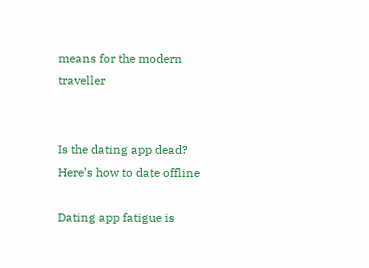means for the modern traveller


Is the dating app dead? Here’s how to date offline

Dating app fatigue is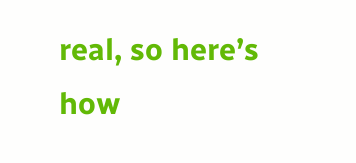real, so here’s how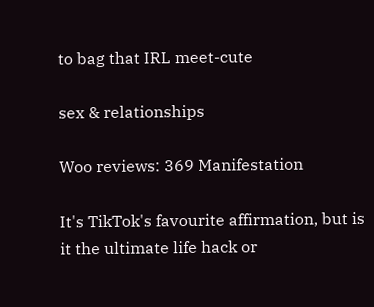to bag that IRL meet-cute

sex & relationships

Woo reviews: 369 Manifestation

It's TikTok's favourite affirmation, but is it the ultimate life hack or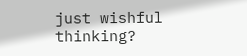just wishful thinking?